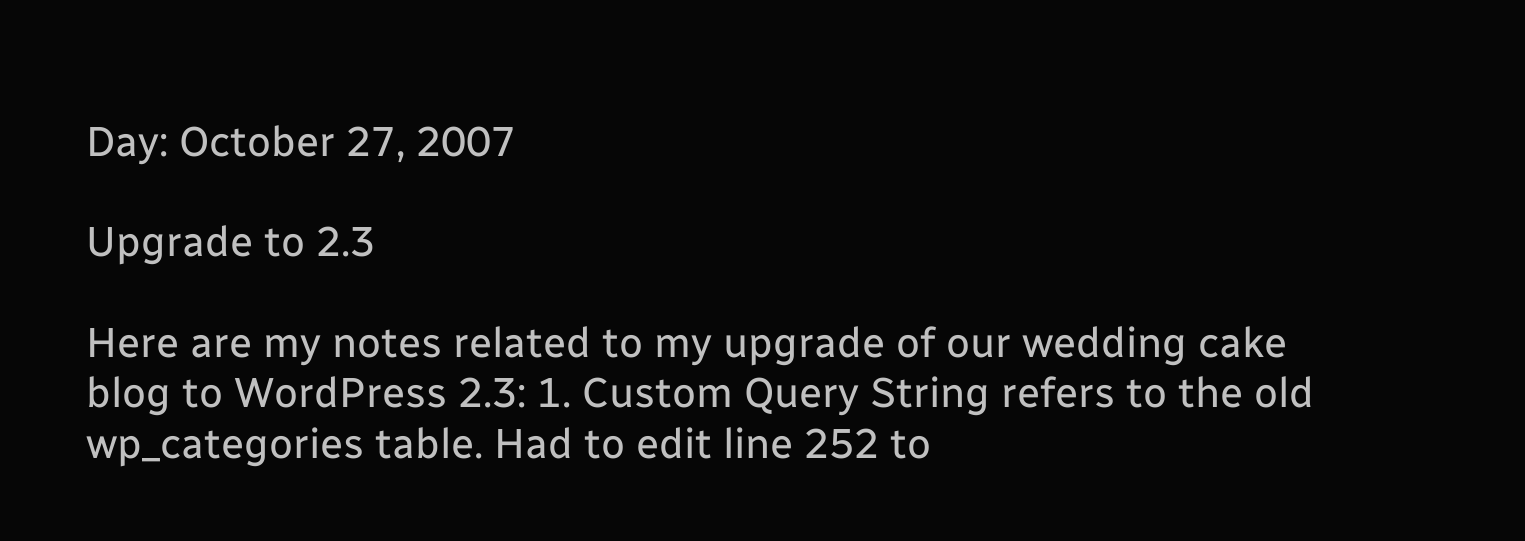Day: October 27, 2007

Upgrade to 2.3

Here are my notes related to my upgrade of our wedding cake blog to WordPress 2.3: 1. Custom Query String refers to the old wp_categories table. Had to edit line 252 to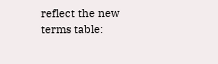reflect the new terms table: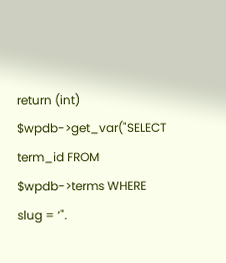return (int) $wpdb->get_var("SELECT term_id FROM $wpdb->terms WHERE slug = ‘".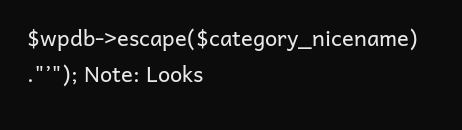$wpdb->escape($category_nicename) ."’"); Note: Looks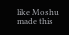like Moshu made this